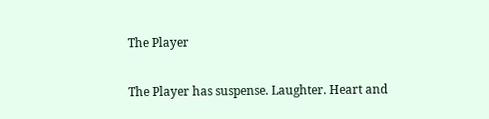The Player

The Player has suspense. Laughter. Heart and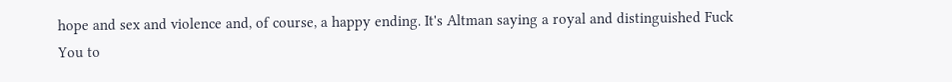hope and sex and violence and, of course, a happy ending. It's Altman saying a royal and distinguished Fuck You to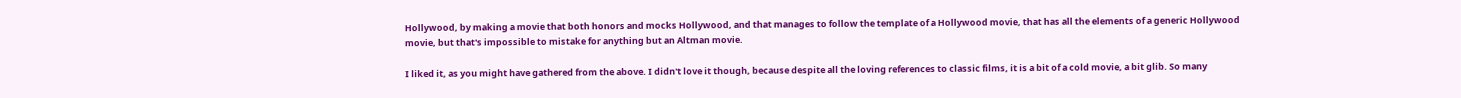Hollywood, by making a movie that both honors and mocks Hollywood, and that manages to follow the template of a Hollywood movie, that has all the elements of a generic Hollywood movie, but that's impossible to mistake for anything but an Altman movie.

I liked it, as you might have gathered from the above. I didn't love it though, because despite all the loving references to classic films, it is a bit of a cold movie, a bit glib. So many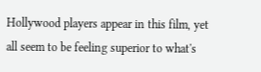Hollywood players appear in this film, yet all seem to be feeling superior to what's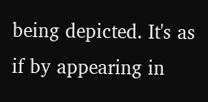being depicted. It's as if by appearing in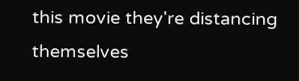this movie they're distancing themselves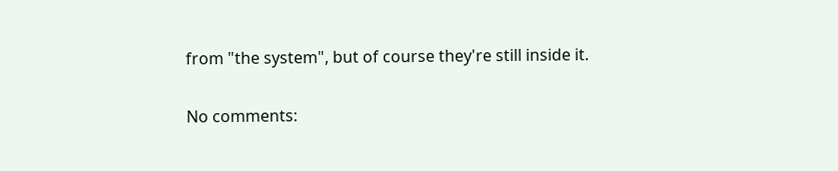from "the system", but of course they're still inside it.

No comments: